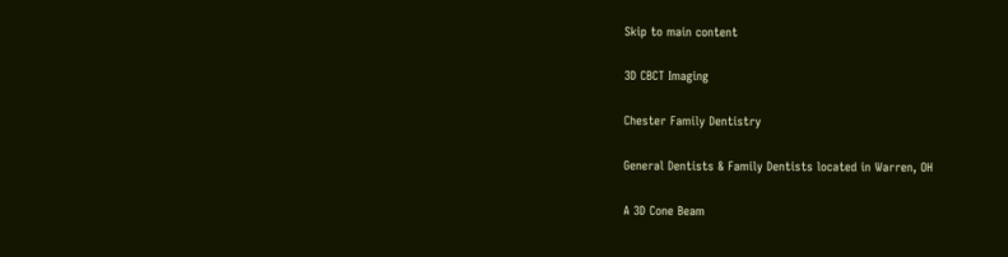Skip to main content

3D CBCT Imaging

Chester Family Dentistry

General Dentists & Family Dentists located in Warren, OH

A 3D Cone Beam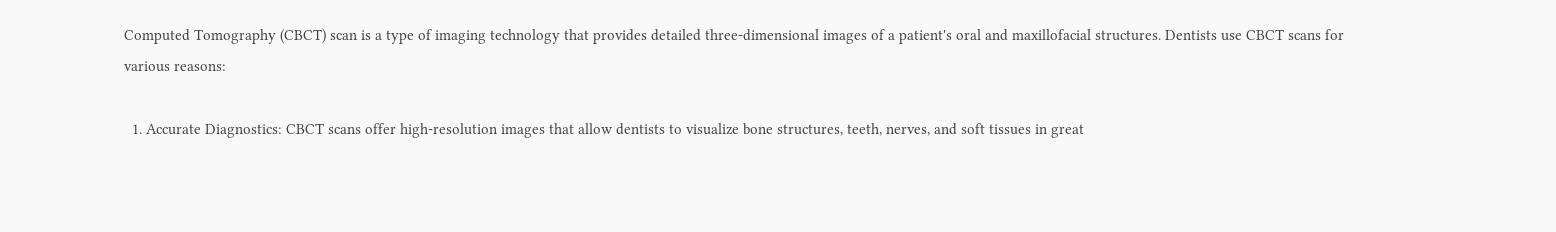Computed Tomography (CBCT) scan is a type of imaging technology that provides detailed three-dimensional images of a patient's oral and maxillofacial structures. Dentists use CBCT scans for various reasons:

  1. Accurate Diagnostics: CBCT scans offer high-resolution images that allow dentists to visualize bone structures, teeth, nerves, and soft tissues in great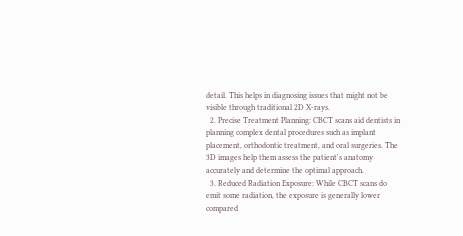detail. This helps in diagnosing issues that might not be visible through traditional 2D X-rays.
  2. Precise Treatment Planning: CBCT scans aid dentists in planning complex dental procedures such as implant placement, orthodontic treatment, and oral surgeries. The 3D images help them assess the patient's anatomy accurately and determine the optimal approach.
  3. Reduced Radiation Exposure: While CBCT scans do emit some radiation, the exposure is generally lower compared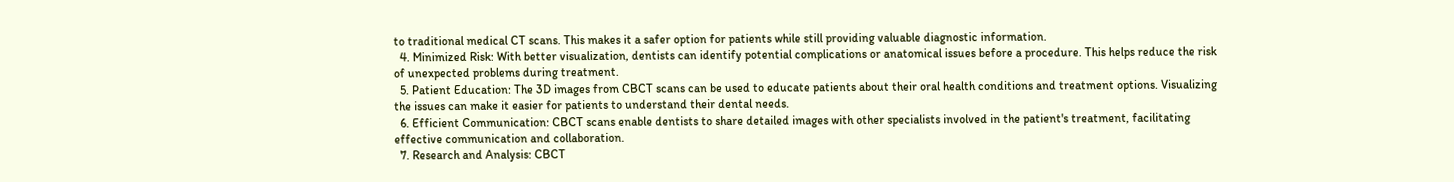to traditional medical CT scans. This makes it a safer option for patients while still providing valuable diagnostic information.
  4. Minimized Risk: With better visualization, dentists can identify potential complications or anatomical issues before a procedure. This helps reduce the risk of unexpected problems during treatment.
  5. Patient Education: The 3D images from CBCT scans can be used to educate patients about their oral health conditions and treatment options. Visualizing the issues can make it easier for patients to understand their dental needs.
  6. Efficient Communication: CBCT scans enable dentists to share detailed images with other specialists involved in the patient's treatment, facilitating effective communication and collaboration.
  7. Research and Analysis: CBCT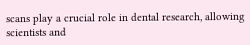scans play a crucial role in dental research, allowing scientists and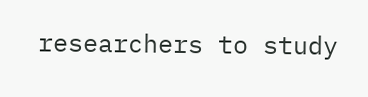researchers to study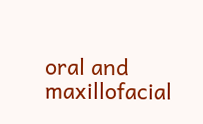oral and maxillofacial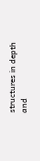structures in depth and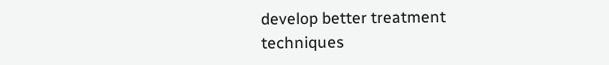develop better treatment techniques